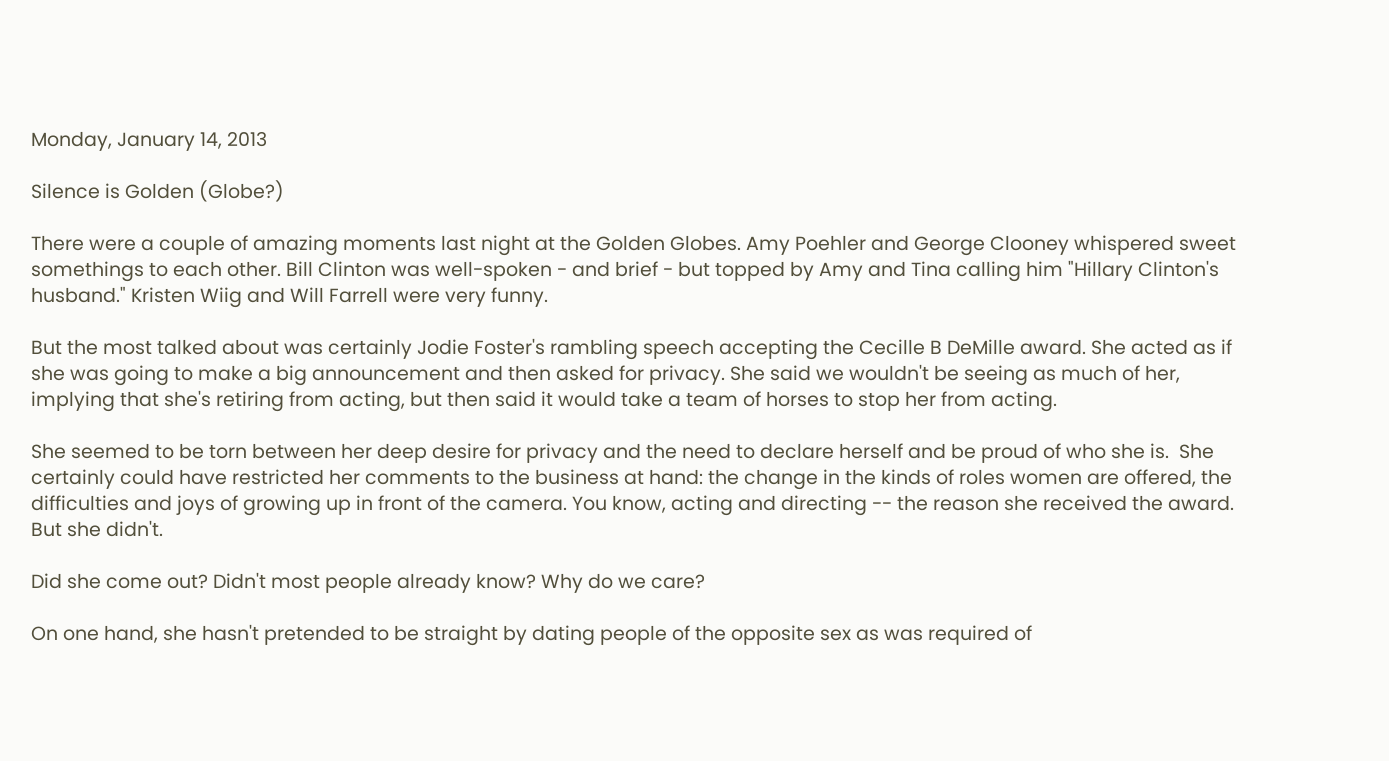Monday, January 14, 2013

Silence is Golden (Globe?)

There were a couple of amazing moments last night at the Golden Globes. Amy Poehler and George Clooney whispered sweet somethings to each other. Bill Clinton was well-spoken - and brief - but topped by Amy and Tina calling him "Hillary Clinton's husband." Kristen Wiig and Will Farrell were very funny.

But the most talked about was certainly Jodie Foster's rambling speech accepting the Cecille B DeMille award. She acted as if she was going to make a big announcement and then asked for privacy. She said we wouldn't be seeing as much of her, implying that she's retiring from acting, but then said it would take a team of horses to stop her from acting.

She seemed to be torn between her deep desire for privacy and the need to declare herself and be proud of who she is.  She certainly could have restricted her comments to the business at hand: the change in the kinds of roles women are offered, the difficulties and joys of growing up in front of the camera. You know, acting and directing -- the reason she received the award. But she didn't.

Did she come out? Didn't most people already know? Why do we care?

On one hand, she hasn't pretended to be straight by dating people of the opposite sex as was required of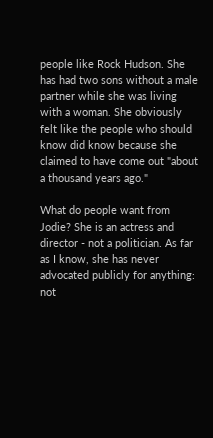people like Rock Hudson. She has had two sons without a male partner while she was living with a woman. She obviously felt like the people who should know did know because she claimed to have come out "about a thousand years ago."

What do people want from Jodie? She is an actress and director - not a politician. As far as I know, she has never advocated publicly for anything: not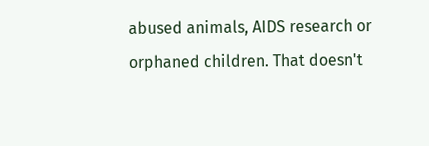abused animals, AIDS research or orphaned children. That doesn't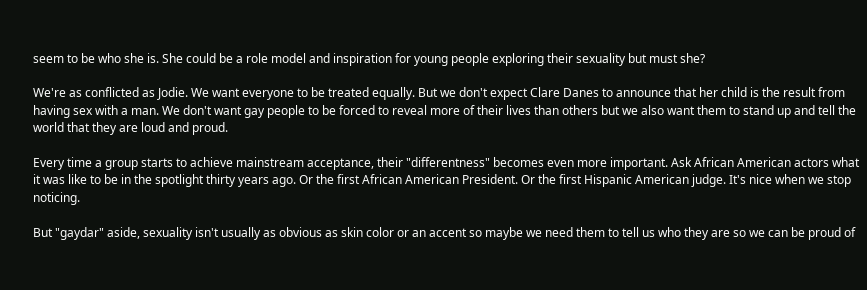seem to be who she is. She could be a role model and inspiration for young people exploring their sexuality but must she?

We're as conflicted as Jodie. We want everyone to be treated equally. But we don't expect Clare Danes to announce that her child is the result from having sex with a man. We don't want gay people to be forced to reveal more of their lives than others but we also want them to stand up and tell the world that they are loud and proud.

Every time a group starts to achieve mainstream acceptance, their "differentness" becomes even more important. Ask African American actors what it was like to be in the spotlight thirty years ago. Or the first African American President. Or the first Hispanic American judge. It's nice when we stop noticing.

But "gaydar" aside, sexuality isn't usually as obvious as skin color or an accent so maybe we need them to tell us who they are so we can be proud of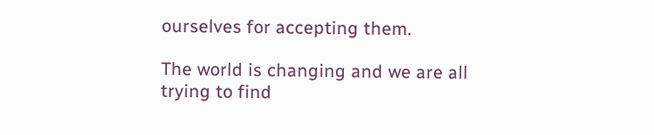ourselves for accepting them.

The world is changing and we are all trying to find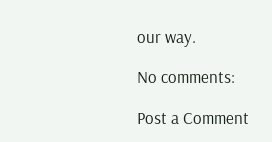our way.

No comments:

Post a Comment